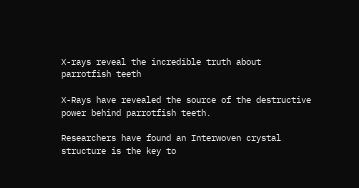X-rays reveal the incredible truth about parrotfish teeth

X-Rays have revealed the source of the destructive power behind parrotfish teeth.

Researchers have found an Interwoven crystal structure is the key to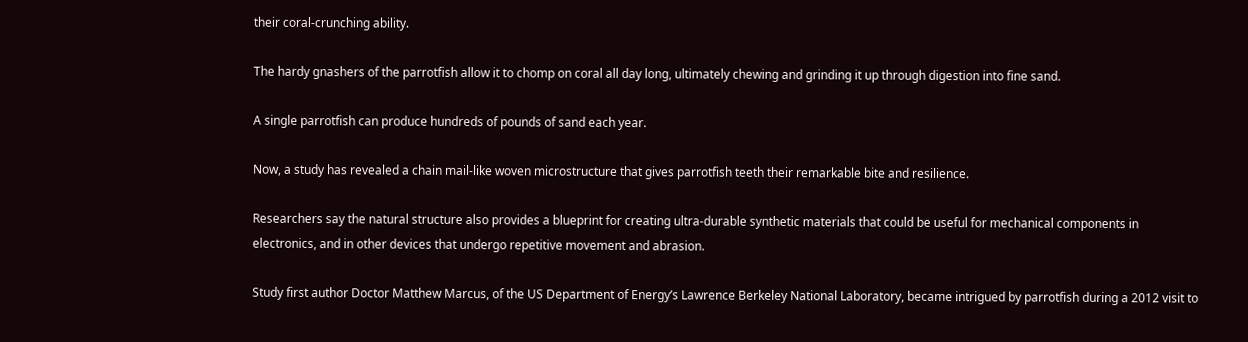their coral-crunching ability.

The hardy gnashers of the parrotfish allow it to chomp on coral all day long, ultimately chewing and grinding it up through digestion into fine sand.

A single parrotfish can produce hundreds of pounds of sand each year.

Now, a study has revealed a chain mail-like woven microstructure that gives parrotfish teeth their remarkable bite and resilience.

Researchers say the natural structure also provides a blueprint for creating ultra-durable synthetic materials that could be useful for mechanical components in electronics, and in other devices that undergo repetitive movement and abrasion.

Study first author Doctor Matthew Marcus, of the US Department of Energy’s Lawrence Berkeley National Laboratory, became intrigued by parrotfish during a 2012 visit to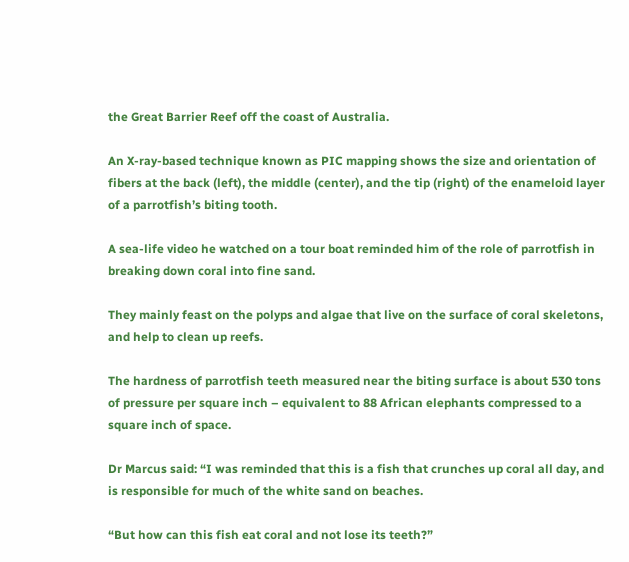the Great Barrier Reef off the coast of Australia.

An X-ray-based technique known as PIC mapping shows the size and orientation of fibers at the back (left), the middle (center), and the tip (right) of the enameloid layer of a parrotfish’s biting tooth.

A sea-life video he watched on a tour boat reminded him of the role of parrotfish in breaking down coral into fine sand.

They mainly feast on the polyps and algae that live on the surface of coral skeletons, and help to clean up reefs.

The hardness of parrotfish teeth measured near the biting surface is about 530 tons of pressure per square inch – equivalent to 88 African elephants compressed to a square inch of space.

Dr Marcus said: “I was reminded that this is a fish that crunches up coral all day, and is responsible for much of the white sand on beaches.

“But how can this fish eat coral and not lose its teeth?”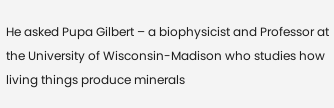He asked Pupa Gilbert – a biophysicist and Professor at the University of Wisconsin-Madison who studies how living things produce minerals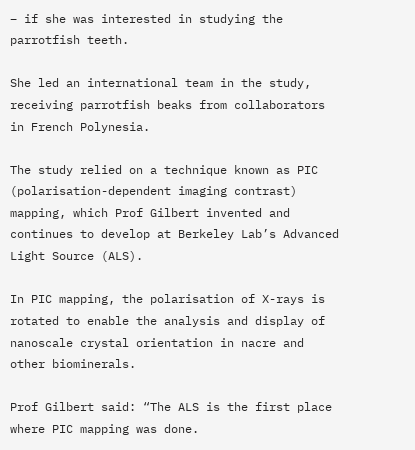– if she was interested in studying the parrotfish teeth.

She led an international team in the study, receiving parrotfish beaks from collaborators in French Polynesia.

The study relied on a technique known as PIC (polarisation-dependent imaging contrast) mapping, which Prof Gilbert invented and continues to develop at Berkeley Lab’s Advanced Light Source (ALS).

In PIC mapping, the polarisation of X-rays is rotated to enable the analysis and display of nanoscale crystal orientation in nacre and other biominerals.

Prof Gilbert said: “The ALS is the first place where PIC mapping was done.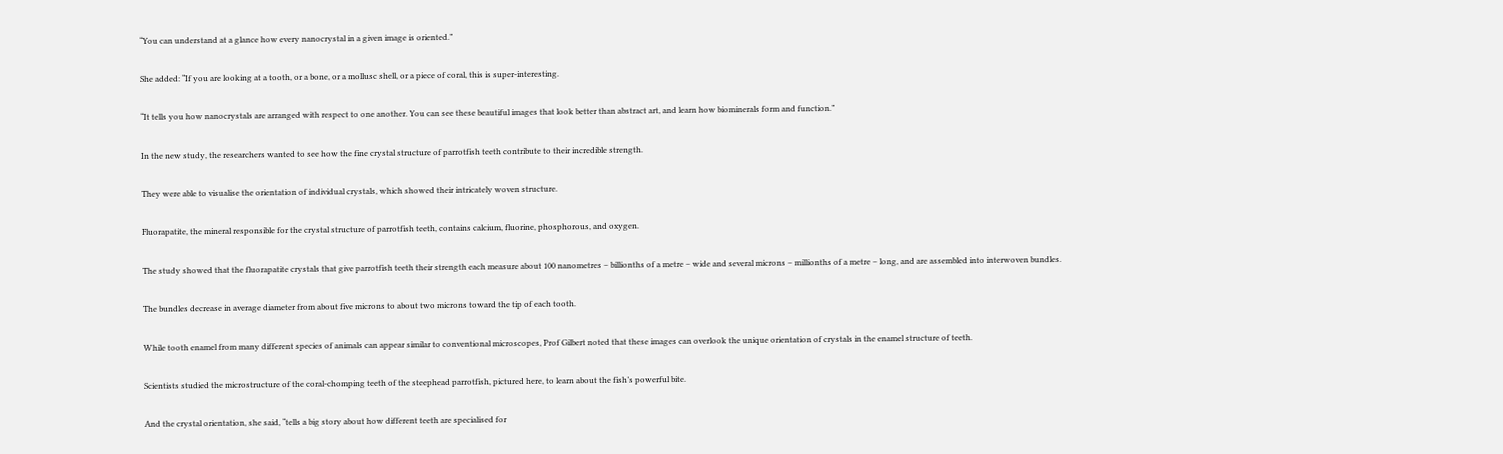“You can understand at a glance how every nanocrystal in a given image is oriented.”

She added: “If you are looking at a tooth, or a bone, or a mollusc shell, or a piece of coral, this is super-interesting.

“It tells you how nanocrystals are arranged with respect to one another. You can see these beautiful images that look better than abstract art, and learn how biominerals form and function.”

In the new study, the researchers wanted to see how the fine crystal structure of parrotfish teeth contribute to their incredible strength.

They were able to visualise the orientation of individual crystals, which showed their intricately woven structure.

Fluorapatite, the mineral responsible for the crystal structure of parrotfish teeth, contains calcium, fluorine, phosphorous, and oxygen.

The study showed that the fluorapatite crystals that give parrotfish teeth their strength each measure about 100 nanometres – billionths of a metre – wide and several microns – millionths of a metre – long, and are assembled into interwoven bundles.

The bundles decrease in average diameter from about five microns to about two microns toward the tip of each tooth.

While tooth enamel from many different species of animals can appear similar to conventional microscopes, Prof Gilbert noted that these images can overlook the unique orientation of crystals in the enamel structure of teeth.

Scientists studied the microstructure of the coral-chomping teeth of the steephead parrotfish, pictured here, to learn about the fish’s powerful bite.

And the crystal orientation, she said, “tells a big story about how different teeth are specialised for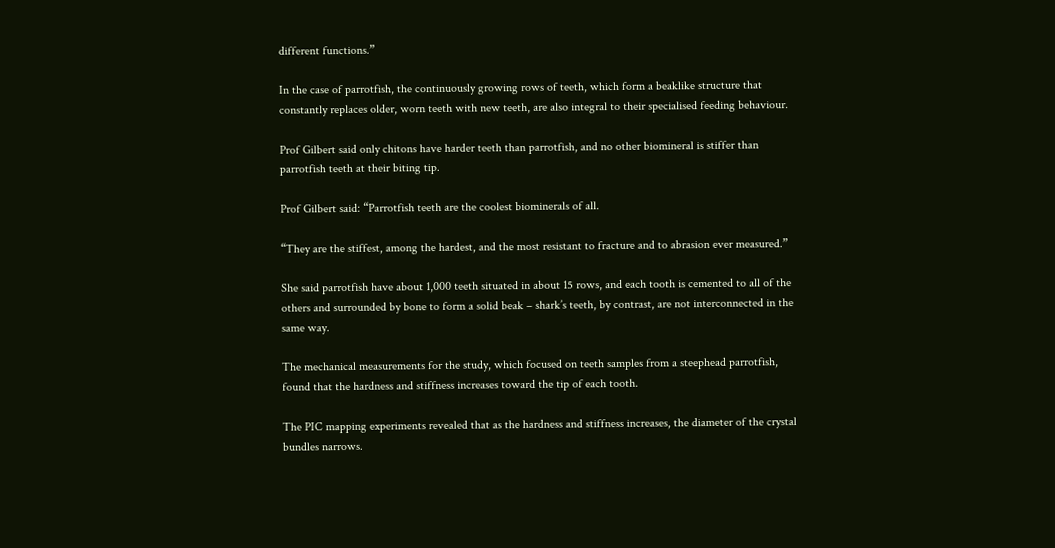different functions.”

In the case of parrotfish, the continuously growing rows of teeth, which form a beaklike structure that constantly replaces older, worn teeth with new teeth, are also integral to their specialised feeding behaviour.

Prof Gilbert said only chitons have harder teeth than parrotfish, and no other biomineral is stiffer than parrotfish teeth at their biting tip.

Prof Gilbert said: “Parrotfish teeth are the coolest biominerals of all.

“They are the stiffest, among the hardest, and the most resistant to fracture and to abrasion ever measured.”

She said parrotfish have about 1,000 teeth situated in about 15 rows, and each tooth is cemented to all of the others and surrounded by bone to form a solid beak – shark’s teeth, by contrast, are not interconnected in the same way.

The mechanical measurements for the study, which focused on teeth samples from a steephead parrotfish, found that the hardness and stiffness increases toward the tip of each tooth.

The PIC mapping experiments revealed that as the hardness and stiffness increases, the diameter of the crystal bundles narrows.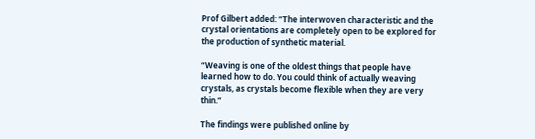Prof Gilbert added: “The interwoven characteristic and the crystal orientations are completely open to be explored for the production of synthetic material.

“Weaving is one of the oldest things that people have learned how to do. You could think of actually weaving crystals, as crystals become flexible when they are very thin.”

The findings were published online by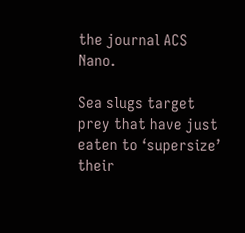the journal ACS Nano.

Sea slugs target prey that have just eaten to ‘supersize’ their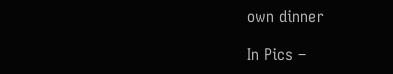own dinner

In Pics –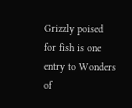Grizzly poised for fish is one entry to Wonders of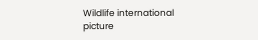Wildlife international picture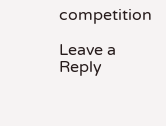competition

Leave a Reply